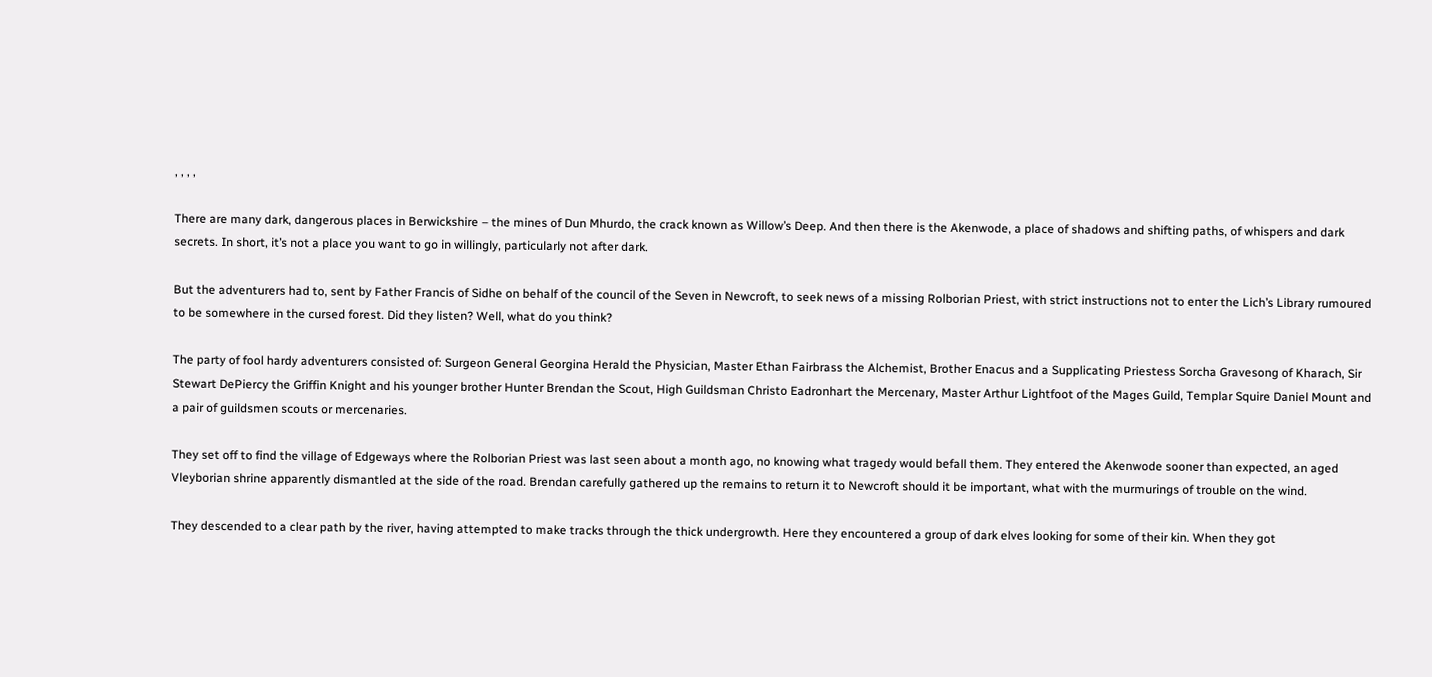, , , ,

There are many dark, dangerous places in Berwickshire – the mines of Dun Mhurdo, the crack known as Willow’s Deep. And then there is the Akenwode, a place of shadows and shifting paths, of whispers and dark secrets. In short, it’s not a place you want to go in willingly, particularly not after dark.

But the adventurers had to, sent by Father Francis of Sidhe on behalf of the council of the Seven in Newcroft, to seek news of a missing Rolborian Priest, with strict instructions not to enter the Lich’s Library rumoured to be somewhere in the cursed forest. Did they listen? Well, what do you think?

The party of fool hardy adventurers consisted of: Surgeon General Georgina Herald the Physician, Master Ethan Fairbrass the Alchemist, Brother Enacus and a Supplicating Priestess Sorcha Gravesong of Kharach, Sir Stewart DePiercy the Griffin Knight and his younger brother Hunter Brendan the Scout, High Guildsman Christo Eadronhart the Mercenary, Master Arthur Lightfoot of the Mages Guild, Templar Squire Daniel Mount and a pair of guildsmen scouts or mercenaries.

They set off to find the village of Edgeways where the Rolborian Priest was last seen about a month ago, no knowing what tragedy would befall them. They entered the Akenwode sooner than expected, an aged Vleyborian shrine apparently dismantled at the side of the road. Brendan carefully gathered up the remains to return it to Newcroft should it be important, what with the murmurings of trouble on the wind.

They descended to a clear path by the river, having attempted to make tracks through the thick undergrowth. Here they encountered a group of dark elves looking for some of their kin. When they got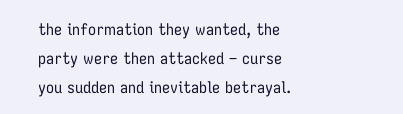the information they wanted, the party were then attacked – curse you sudden and inevitable betrayal.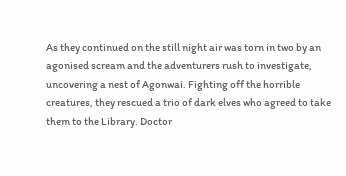As they continued on the still night air was torn in two by an agonised scream and the adventurers rush to investigate, uncovering a nest of Agonwai. Fighting off the horrible creatures, they rescued a trio of dark elves who agreed to take them to the Library. Doctor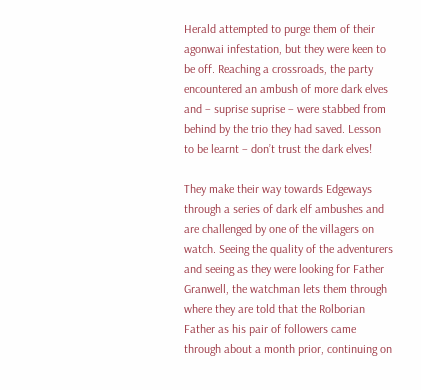Herald attempted to purge them of their agonwai infestation, but they were keen to be off. Reaching a crossroads, the party encountered an ambush of more dark elves and – suprise suprise – were stabbed from behind by the trio they had saved. Lesson to be learnt – don’t trust the dark elves!

They make their way towards Edgeways through a series of dark elf ambushes and are challenged by one of the villagers on watch. Seeing the quality of the adventurers and seeing as they were looking for Father Granwell, the watchman lets them through where they are told that the Rolborian Father as his pair of followers came through about a month prior, continuing on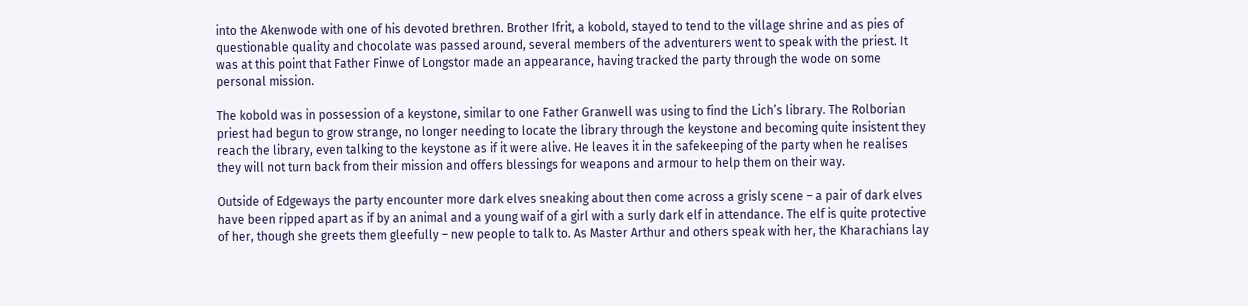into the Akenwode with one of his devoted brethren. Brother Ifrit, a kobold, stayed to tend to the village shrine and as pies of questionable quality and chocolate was passed around, several members of the adventurers went to speak with the priest. It was at this point that Father Finwe of Longstor made an appearance, having tracked the party through the wode on some personal mission.

The kobold was in possession of a keystone, similar to one Father Granwell was using to find the Lich’s library. The Rolborian priest had begun to grow strange, no longer needing to locate the library through the keystone and becoming quite insistent they reach the library, even talking to the keystone as if it were alive. He leaves it in the safekeeping of the party when he realises they will not turn back from their mission and offers blessings for weapons and armour to help them on their way.

Outside of Edgeways the party encounter more dark elves sneaking about then come across a grisly scene – a pair of dark elves have been ripped apart as if by an animal and a young waif of a girl with a surly dark elf in attendance. The elf is quite protective of her, though she greets them gleefully – new people to talk to. As Master Arthur and others speak with her, the Kharachians lay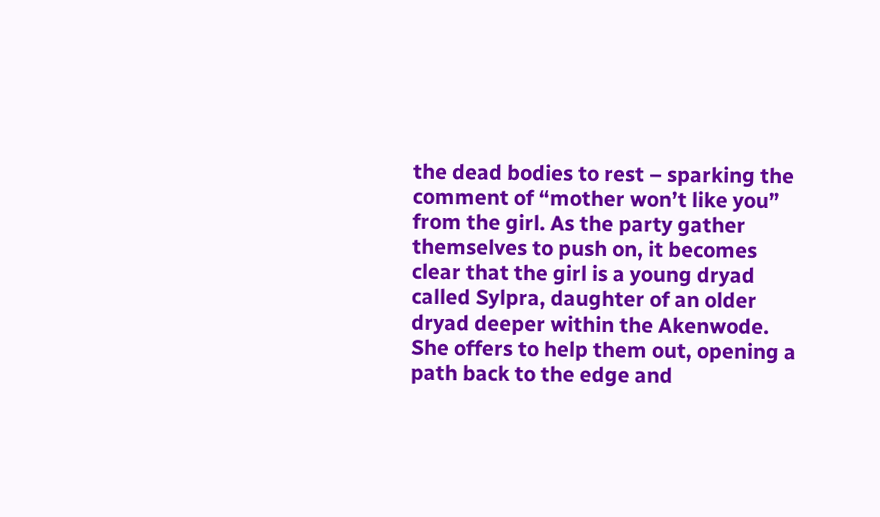the dead bodies to rest – sparking the comment of “mother won’t like you” from the girl. As the party gather themselves to push on, it becomes clear that the girl is a young dryad called Sylpra, daughter of an older dryad deeper within the Akenwode. She offers to help them out, opening a path back to the edge and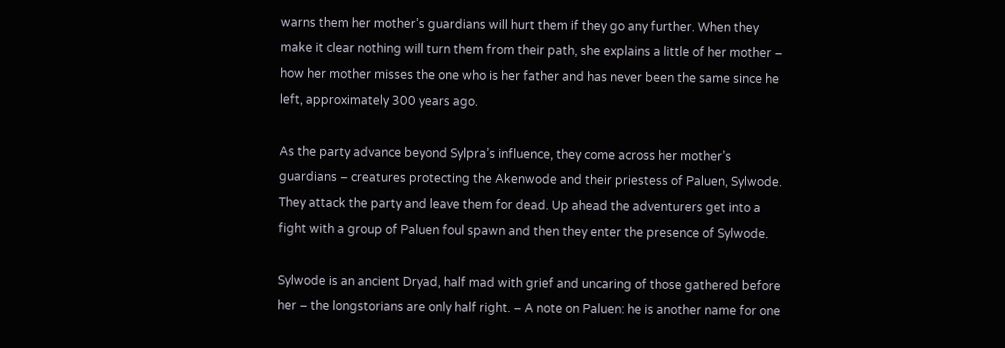warns them her mother’s guardians will hurt them if they go any further. When they make it clear nothing will turn them from their path, she explains a little of her mother – how her mother misses the one who is her father and has never been the same since he left, approximately 300 years ago.

As the party advance beyond Sylpra’s influence, they come across her mother’s guardians – creatures protecting the Akenwode and their priestess of Paluen, Sylwode. They attack the party and leave them for dead. Up ahead the adventurers get into a fight with a group of Paluen foul spawn and then they enter the presence of Sylwode.

Sylwode is an ancient Dryad, half mad with grief and uncaring of those gathered before her – the longstorians are only half right. – A note on Paluen: he is another name for one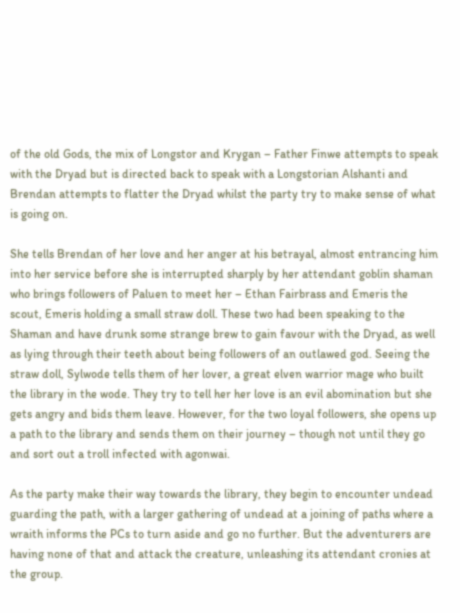of the old Gods, the mix of Longstor and Krygan – Father Finwe attempts to speak with the Dryad but is directed back to speak with a Longstorian Alshanti and Brendan attempts to flatter the Dryad whilst the party try to make sense of what is going on.

She tells Brendan of her love and her anger at his betrayal, almost entrancing him into her service before she is interrupted sharply by her attendant goblin shaman who brings followers of Paluen to meet her – Ethan Fairbrass and Emeris the scout, Emeris holding a small straw doll. These two had been speaking to the Shaman and have drunk some strange brew to gain favour with the Dryad, as well as lying through their teeth about being followers of an outlawed god. Seeing the straw doll, Sylwode tells them of her lover, a great elven warrior mage who built the library in the wode. They try to tell her her love is an evil abomination but she gets angry and bids them leave. However, for the two loyal followers, she opens up a path to the library and sends them on their journey – though not until they go and sort out a troll infected with agonwai.

As the party make their way towards the library, they begin to encounter undead guarding the path, with a larger gathering of undead at a joining of paths where a wraith informs the PCs to turn aside and go no further. But the adventurers are having none of that and attack the creature, unleashing its attendant cronies at the group.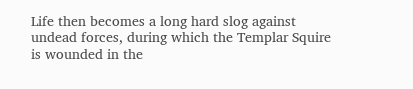Life then becomes a long hard slog against undead forces, during which the Templar Squire is wounded in the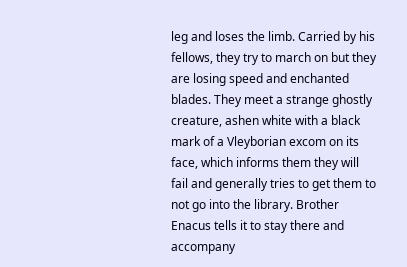leg and loses the limb. Carried by his fellows, they try to march on but they are losing speed and enchanted blades. They meet a strange ghostly creature, ashen white with a black mark of a Vleyborian excom on its face, which informs them they will fail and generally tries to get them to not go into the library. Brother Enacus tells it to stay there and accompany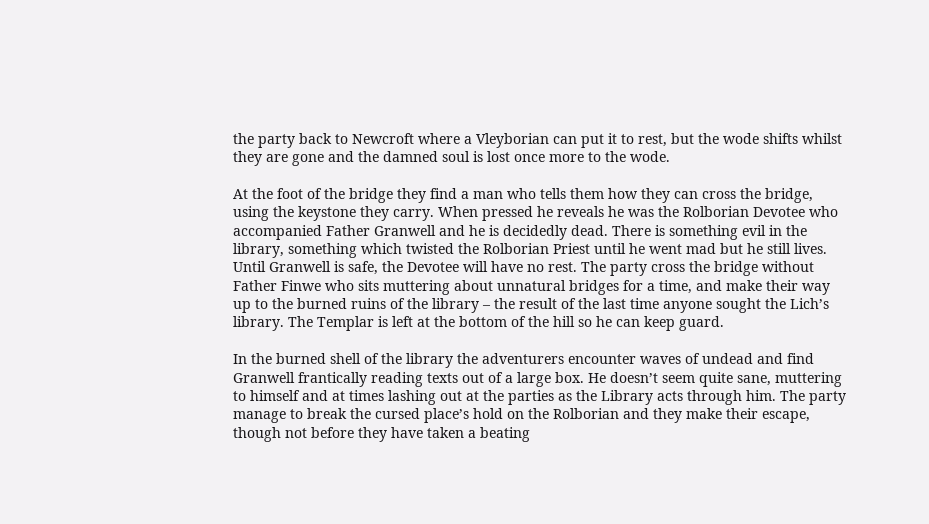the party back to Newcroft where a Vleyborian can put it to rest, but the wode shifts whilst they are gone and the damned soul is lost once more to the wode.

At the foot of the bridge they find a man who tells them how they can cross the bridge, using the keystone they carry. When pressed he reveals he was the Rolborian Devotee who accompanied Father Granwell and he is decidedly dead. There is something evil in the library, something which twisted the Rolborian Priest until he went mad but he still lives. Until Granwell is safe, the Devotee will have no rest. The party cross the bridge without Father Finwe who sits muttering about unnatural bridges for a time, and make their way up to the burned ruins of the library – the result of the last time anyone sought the Lich’s library. The Templar is left at the bottom of the hill so he can keep guard.

In the burned shell of the library the adventurers encounter waves of undead and find Granwell frantically reading texts out of a large box. He doesn’t seem quite sane, muttering to himself and at times lashing out at the parties as the Library acts through him. The party manage to break the cursed place’s hold on the Rolborian and they make their escape, though not before they have taken a beating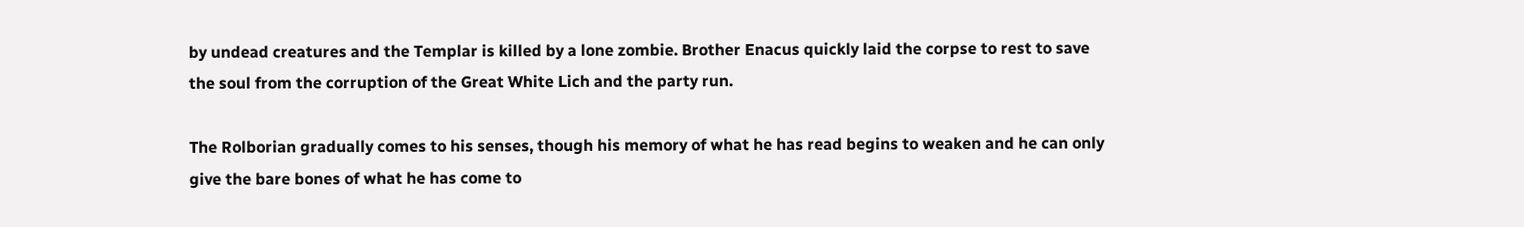by undead creatures and the Templar is killed by a lone zombie. Brother Enacus quickly laid the corpse to rest to save the soul from the corruption of the Great White Lich and the party run.

The Rolborian gradually comes to his senses, though his memory of what he has read begins to weaken and he can only give the bare bones of what he has come to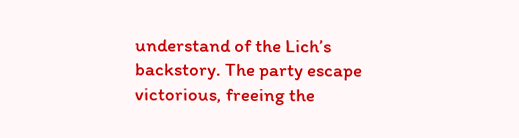understand of the Lich’s backstory. The party escape victorious, freeing the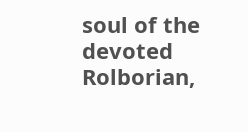soul of the devoted Rolborian,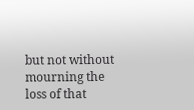but not without mourning the loss of that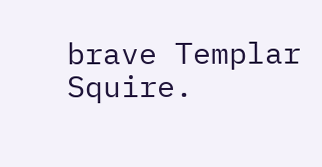brave Templar Squire.